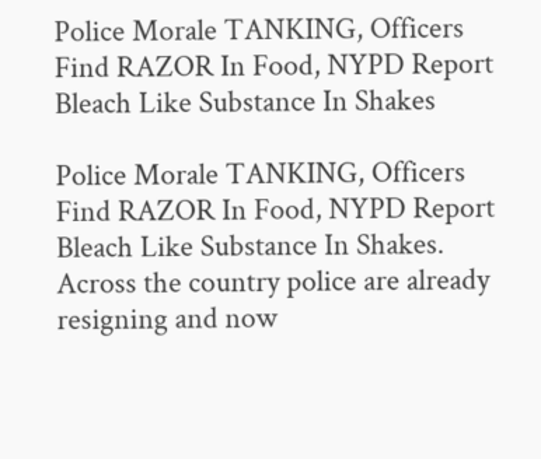Police Morale TANKING, Officers Find RAZOR In Food, NYPD Report Bleach Like Substance In Shakes

Police Morale TANKING, Officers Find RAZOR In Food, NYPD Report Bleach Like Substance In Shakes. Across the country police are already resigning and now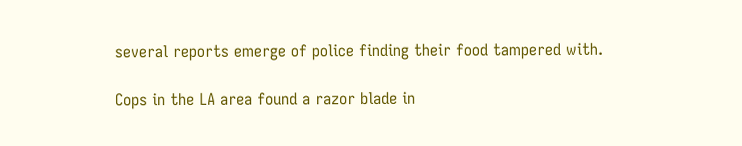several reports emerge of police finding their food tampered with.

Cops in the LA area found a razor blade in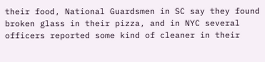their food, National Guardsmen in SC say they found broken glass in their pizza, and in NYC several officers reported some kind of cleaner in their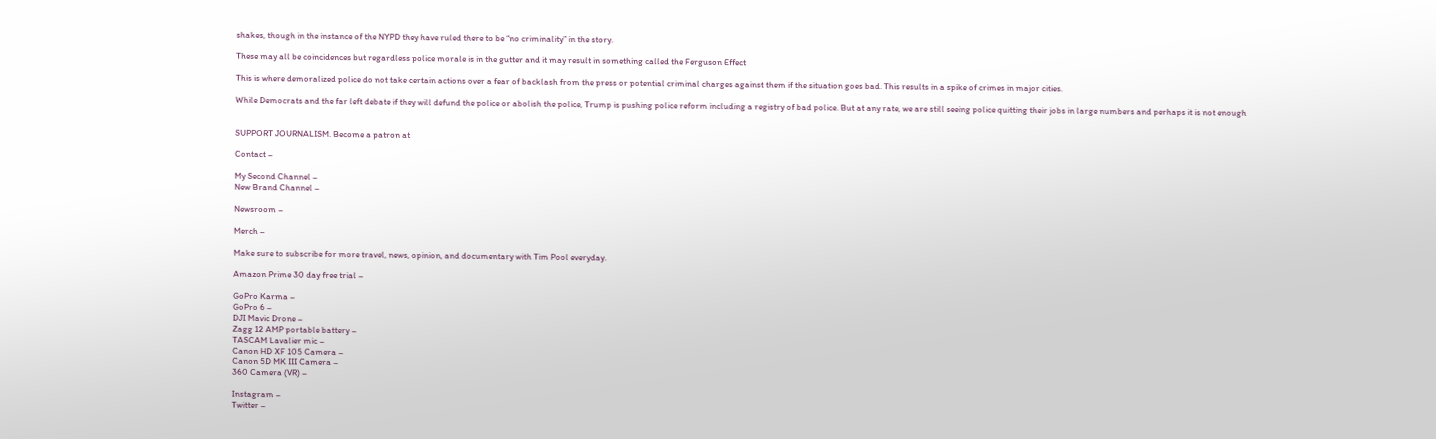shakes, though in the instance of the NYPD they have ruled there to be “no criminality” in the story.

These may all be coincidences but regardless police morale is in the gutter and it may result in something called the Ferguson Effect

This is where demoralized police do not take certain actions over a fear of backlash from the press or potential criminal charges against them if the situation goes bad. This results in a spike of crimes in major cities.

While Democrats and the far left debate if they will defund the police or abolish the police, Trump is pushing police reform including a registry of bad police. But at any rate, we are still seeing police quitting their jobs in large numbers and perhaps it is not enough


SUPPORT JOURNALISM. Become a patron at

Contact –

My Second Channel –
New Brand Channel –

Newsroom –

Merch –

Make sure to subscribe for more travel, news, opinion, and documentary with Tim Pool everyday.

Amazon Prime 30 day free trial –

GoPro Karma –
GoPro 6 –
DJI Mavic Drone –
Zagg 12 AMP portable battery –
TASCAM Lavalier mic –
Canon HD XF 105 Camera –
Canon 5D MK III Camera –
360 Camera (VR) –

Instagram –
Twitter –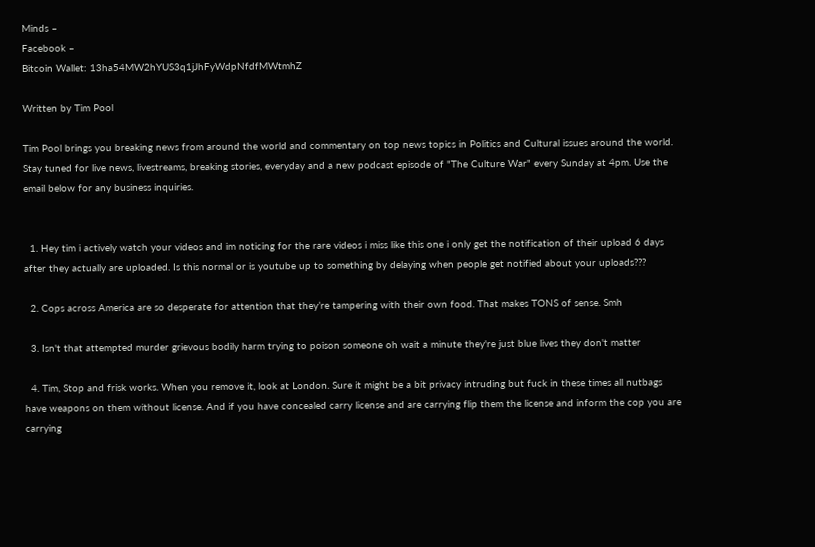Minds –
Facebook –
Bitcoin Wallet: 13ha54MW2hYUS3q1jJhFyWdpNfdfMWtmhZ

Written by Tim Pool

Tim Pool brings you breaking news from around the world and commentary on top news topics in Politics and Cultural issues around the world. Stay tuned for live news, livestreams, breaking stories, everyday and a new podcast episode of "The Culture War" every Sunday at 4pm. Use the email below for any business inquiries.


  1. Hey tim i actively watch your videos and im noticing for the rare videos i miss like this one i only get the notification of their upload 6 days after they actually are uploaded. Is this normal or is youtube up to something by delaying when people get notified about your uploads???

  2. Cops across America are so desperate for attention that they’re tampering with their own food. That makes TONS of sense. Smh

  3. Isn't that attempted murder grievous bodily harm trying to poison someone oh wait a minute they're just blue lives they don't matter

  4. Tim, Stop and frisk works. When you remove it, look at London. Sure it might be a bit privacy intruding but fuck in these times all nutbags have weapons on them without license. And if you have concealed carry license and are carrying flip them the license and inform the cop you are carrying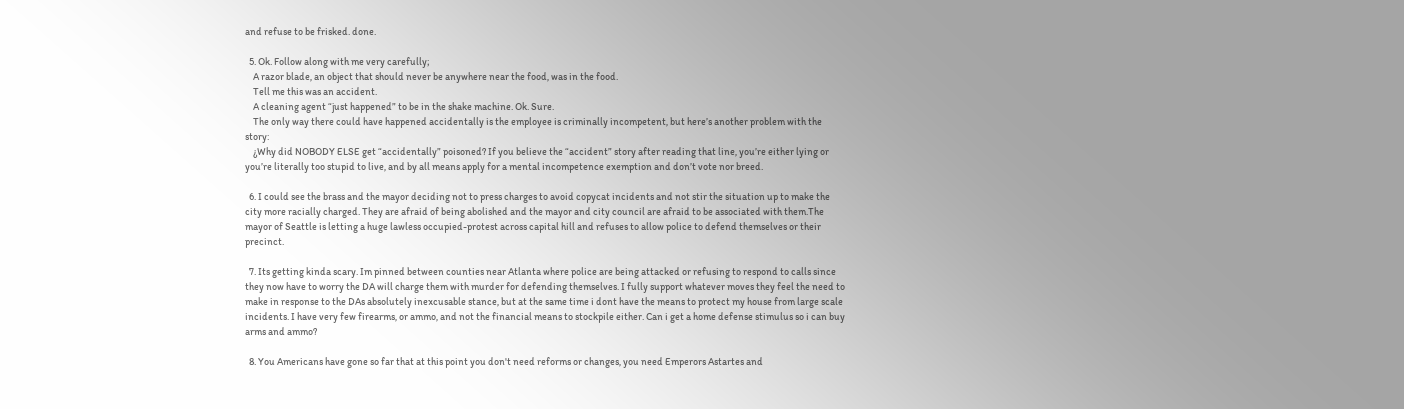and refuse to be frisked. done.

  5. Ok. Follow along with me very carefully;
    A razor blade, an object that should never be anywhere near the food, was in the food.
    Tell me this was an accident.
    A cleaning agent “just happened” to be in the shake machine. Ok. Sure.
    The only way there could have happened accidentally is the employee is criminally incompetent, but here’s another problem with the story:
    ¿Why did NOBODY ELSE get “accidentally” poisoned? If you believe the “accident” story after reading that line, you’re either lying or you’re literally too stupid to live, and by all means apply for a mental incompetence exemption and don’t vote nor breed.

  6. I could see the brass and the mayor deciding not to press charges to avoid copycat incidents and not stir the situation up to make the city more racially charged. They are afraid of being abolished and the mayor and city council are afraid to be associated with them.The mayor of Seattle is letting a huge lawless occupied-protest across capital hill and refuses to allow police to defend themselves or their precinct.

  7. Its getting kinda scary. Im pinned between counties near Atlanta where police are being attacked or refusing to respond to calls since they now have to worry the DA will charge them with murder for defending themselves. I fully support whatever moves they feel the need to make in response to the DAs absolutely inexcusable stance, but at the same time i dont have the means to protect my house from large scale incidents. I have very few firearms, or ammo, and not the financial means to stockpile either. Can i get a home defense stimulus so i can buy arms and ammo?

  8. You Americans have gone so far that at this point you don't need reforms or changes, you need Emperors Astartes and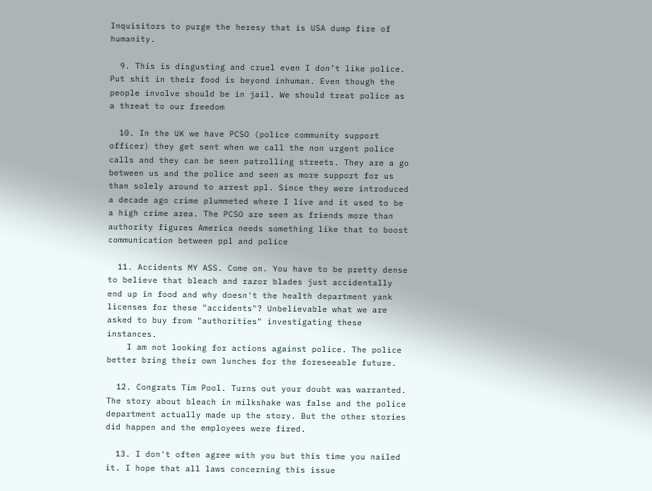Inquisitors to purge the heresy that is USA dump fire of humanity.

  9. This is disgusting and cruel even I don’t like police. Put shit in their food is beyond inhuman. Even though the people involve should be in jail. We should treat police as a threat to our freedom

  10. In the UK we have PCSO (police community support officer) they get sent when we call the non urgent police calls and they can be seen patrolling streets. They are a go between us and the police and seen as more support for us than solely around to arrest ppl. Since they were introduced a decade ago crime plummeted where I live and it used to be a high crime area. The PCSO are seen as friends more than authority figures America needs something like that to boost communication between ppl and police

  11. Accidents MY ASS. Come on. You have to be pretty dense to believe that bleach and razor blades just accidentally end up in food and why doesn't the health department yank licenses for these "accidents"? Unbelievable what we are asked to buy from "authorities" investigating these instances.
    I am not looking for actions against police. The police better bring their own lunches for the foreseeable future.

  12. Congrats Tim Pool. Turns out your doubt was warranted. The story about bleach in milkshake was false and the police department actually made up the story. But the other stories did happen and the employees were fired.

  13. I don't often agree with you but this time you nailed it. I hope that all laws concerning this issue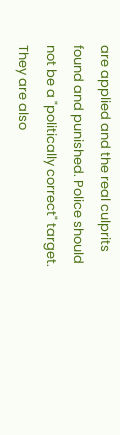are applied and the real culprits found and punished. Police should not be a "politically correct" target. They are also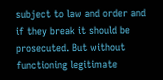subject to law and order and if they break it should be prosecuted. But without functioning legitimate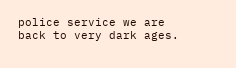police service we are back to very dark ages.